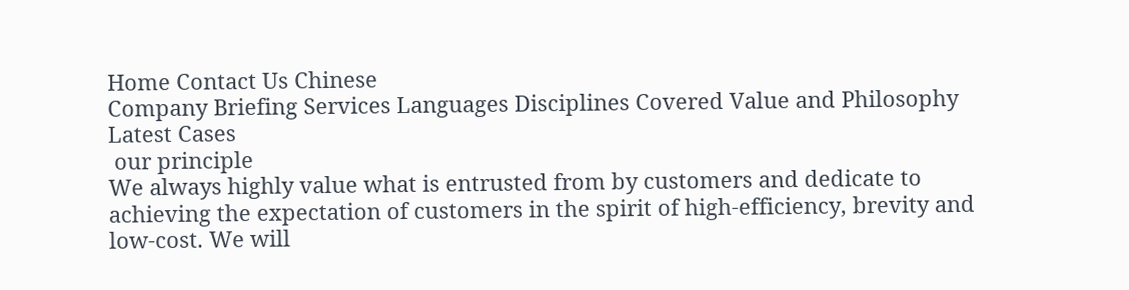Home Contact Us Chinese
Company Briefing Services Languages Disciplines Covered Value and Philosophy Latest Cases
 our principle
We always highly value what is entrusted from by customers and dedicate to achieving the expectation of customers in the spirit of high-efficiency, brevity and low-cost. We will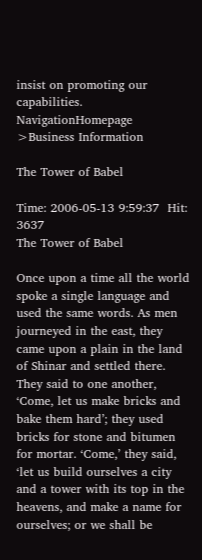insist on promoting our capabilities.
NavigationHomepage >Business Information

The Tower of Babel

Time: 2006-05-13 9:59:37  Hit: 3637
The Tower of Babel

Once upon a time all the world spoke a single language and used the same words. As men journeyed in the east, they came upon a plain in the land of Shinar and settled there. They said to one another, ‘Come, let us make bricks and bake them hard’; they used bricks for stone and bitumen for mortar. ‘Come,’ they said, ‘let us build ourselves a city and a tower with its top in the heavens, and make a name for ourselves; or we shall be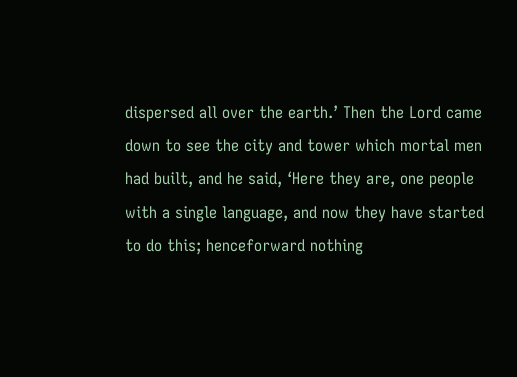dispersed all over the earth.’ Then the Lord came down to see the city and tower which mortal men had built, and he said, ‘Here they are, one people with a single language, and now they have started to do this; henceforward nothing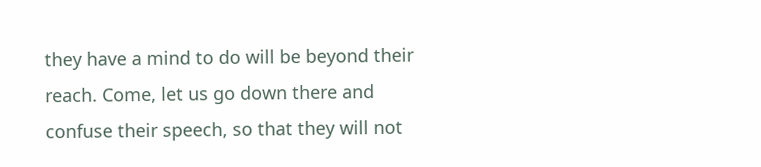they have a mind to do will be beyond their reach. Come, let us go down there and confuse their speech, so that they will not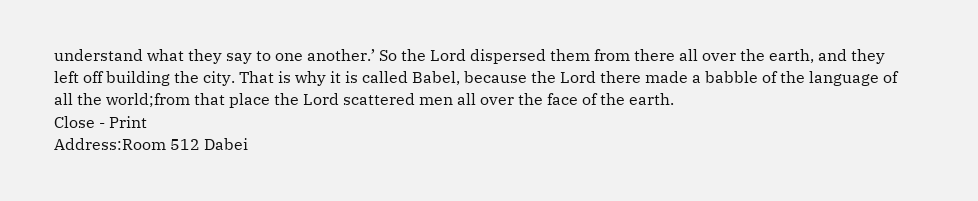understand what they say to one another.’ So the Lord dispersed them from there all over the earth, and they left off building the city. That is why it is called Babel, because the Lord there made a babble of the language of all the world;from that place the Lord scattered men all over the face of the earth.
Close - Print
Address:Room 512 Dabei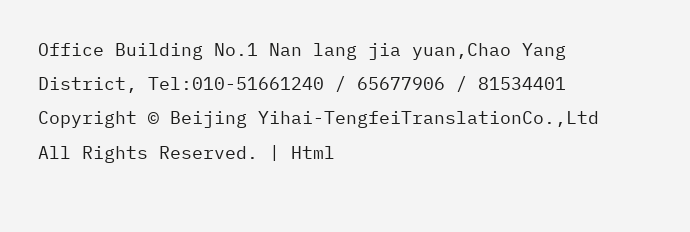Office Building No.1 Nan lang jia yuan,Chao Yang District, Tel:010-51661240 / 65677906 / 81534401
Copyright © Beijing Yihai-TengfeiTranslationCo.,Ltd All Rights Reserved. | Html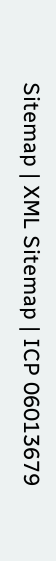Sitemap | XML Sitemap | ICP 06013679